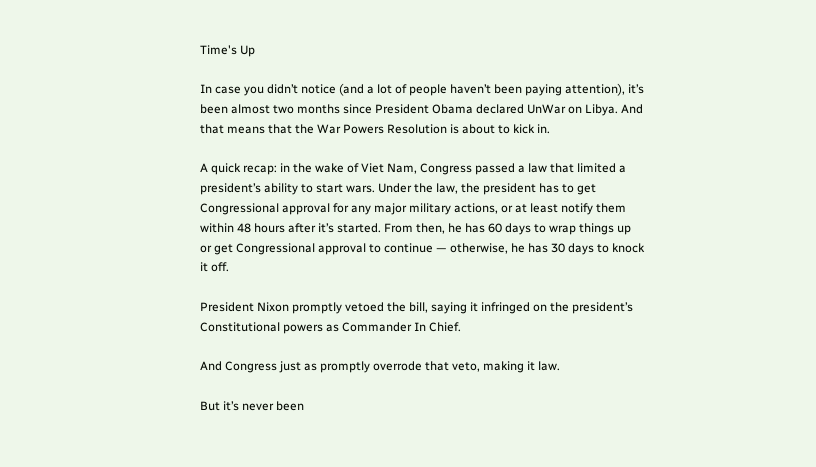Time's Up

In case you didn’t notice (and a lot of people haven’t been paying attention), it’s been almost two months since President Obama declared UnWar on Libya. And that means that the War Powers Resolution is about to kick in.

A quick recap: in the wake of Viet Nam, Congress passed a law that limited a president’s ability to start wars. Under the law, the president has to get Congressional approval for any major military actions, or at least notify them within 48 hours after it’s started. From then, he has 60 days to wrap things up or get Congressional approval to continue — otherwise, he has 30 days to knock it off.

President Nixon promptly vetoed the bill, saying it infringed on the president’s Constitutional powers as Commander In Chief.

And Congress just as promptly overrode that veto, making it law.

But it’s never been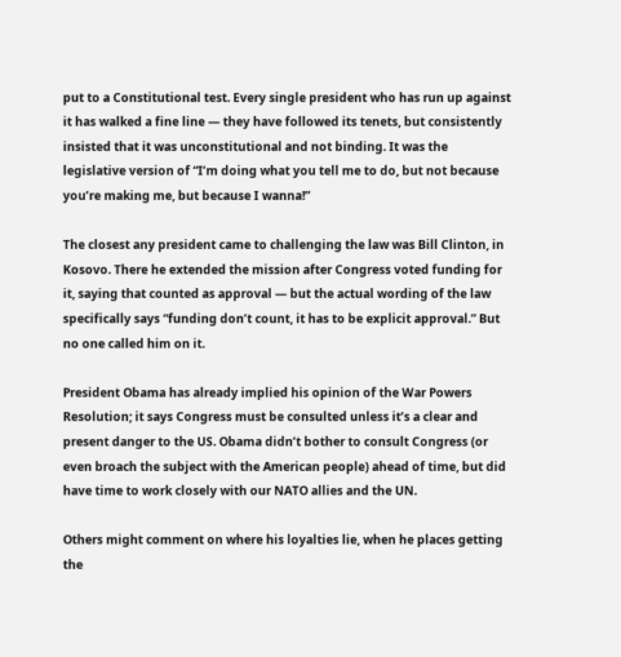put to a Constitutional test. Every single president who has run up against it has walked a fine line — they have followed its tenets, but consistently insisted that it was unconstitutional and not binding. It was the legislative version of “I’m doing what you tell me to do, but not because you’re making me, but because I wanna!”

The closest any president came to challenging the law was Bill Clinton, in Kosovo. There he extended the mission after Congress voted funding for it, saying that counted as approval — but the actual wording of the law specifically says “funding don’t count, it has to be explicit approval.” But no one called him on it.

President Obama has already implied his opinion of the War Powers Resolution; it says Congress must be consulted unless it’s a clear and present danger to the US. Obama didn’t bother to consult Congress (or even broach the subject with the American people) ahead of time, but did have time to work closely with our NATO allies and the UN.

Others might comment on where his loyalties lie, when he places getting the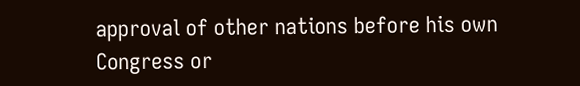approval of other nations before his own Congress or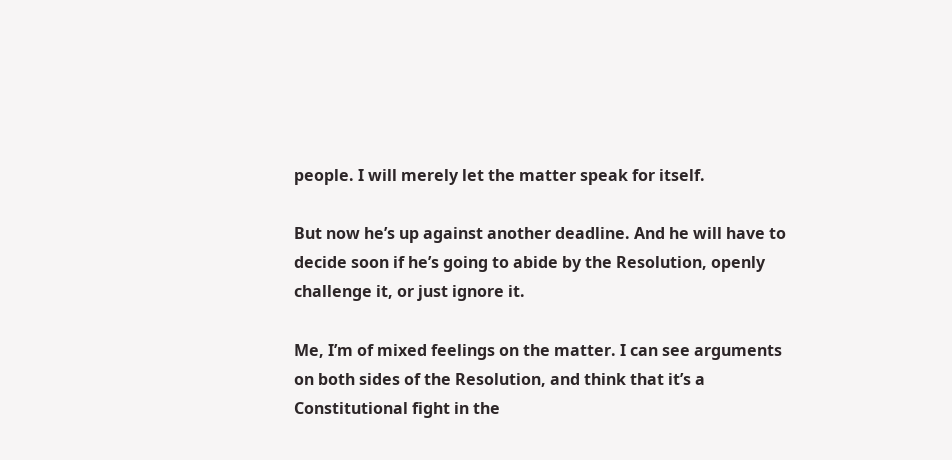people. I will merely let the matter speak for itself.

But now he’s up against another deadline. And he will have to decide soon if he’s going to abide by the Resolution, openly challenge it, or just ignore it.

Me, I’m of mixed feelings on the matter. I can see arguments on both sides of the Resolution, and think that it’s a Constitutional fight in the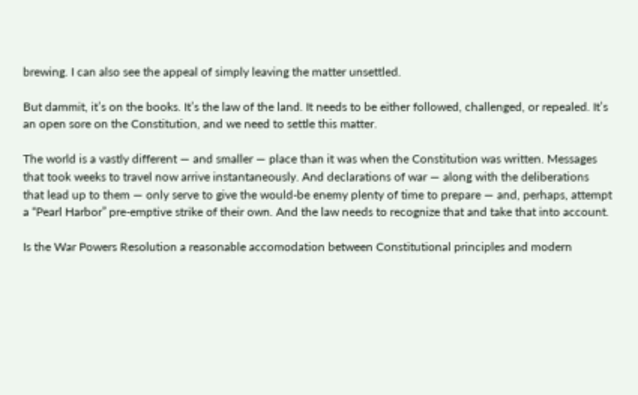brewing. I can also see the appeal of simply leaving the matter unsettled.

But dammit, it’s on the books. It’s the law of the land. It needs to be either followed, challenged, or repealed. It’s an open sore on the Constitution, and we need to settle this matter.

The world is a vastly different — and smaller — place than it was when the Constitution was written. Messages that took weeks to travel now arrive instantaneously. And declarations of war — along with the deliberations that lead up to them — only serve to give the would-be enemy plenty of time to prepare — and, perhaps, attempt a “Pearl Harbor” pre-emptive strike of their own. And the law needs to recognize that and take that into account.

Is the War Powers Resolution a reasonable accomodation between Constitutional principles and modern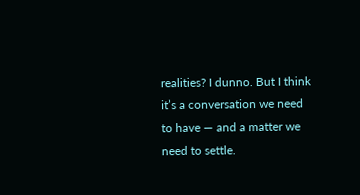realities? I dunno. But I think it’s a conversation we need to have — and a matter we need to settle.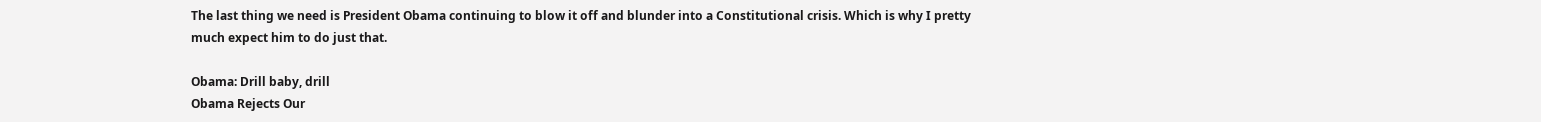The last thing we need is President Obama continuing to blow it off and blunder into a Constitutional crisis. Which is why I pretty much expect him to do just that.

Obama: Drill baby, drill
Obama Rejects Our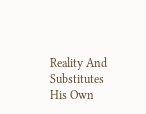Reality And Substitutes His Own